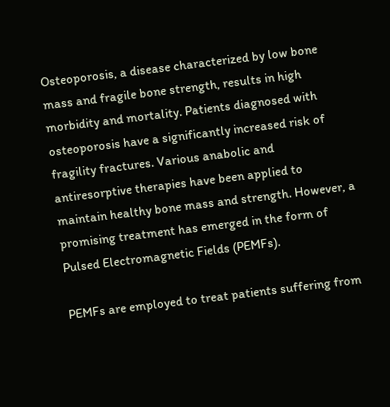Osteoporosis, a disease characterized by low bone mass and fragile bone strength, results in high morbidity and mortality. Patients diagnosed with osteoporosis have a significantly increased risk of fragility fractures. Various anabolic and antiresorptive therapies have been applied to maintain healthy bone mass and strength. However, a promising treatment has emerged in the form of Pulsed Electromagnetic Fields (PEMFs).

PEMFs are employed to treat patients suffering from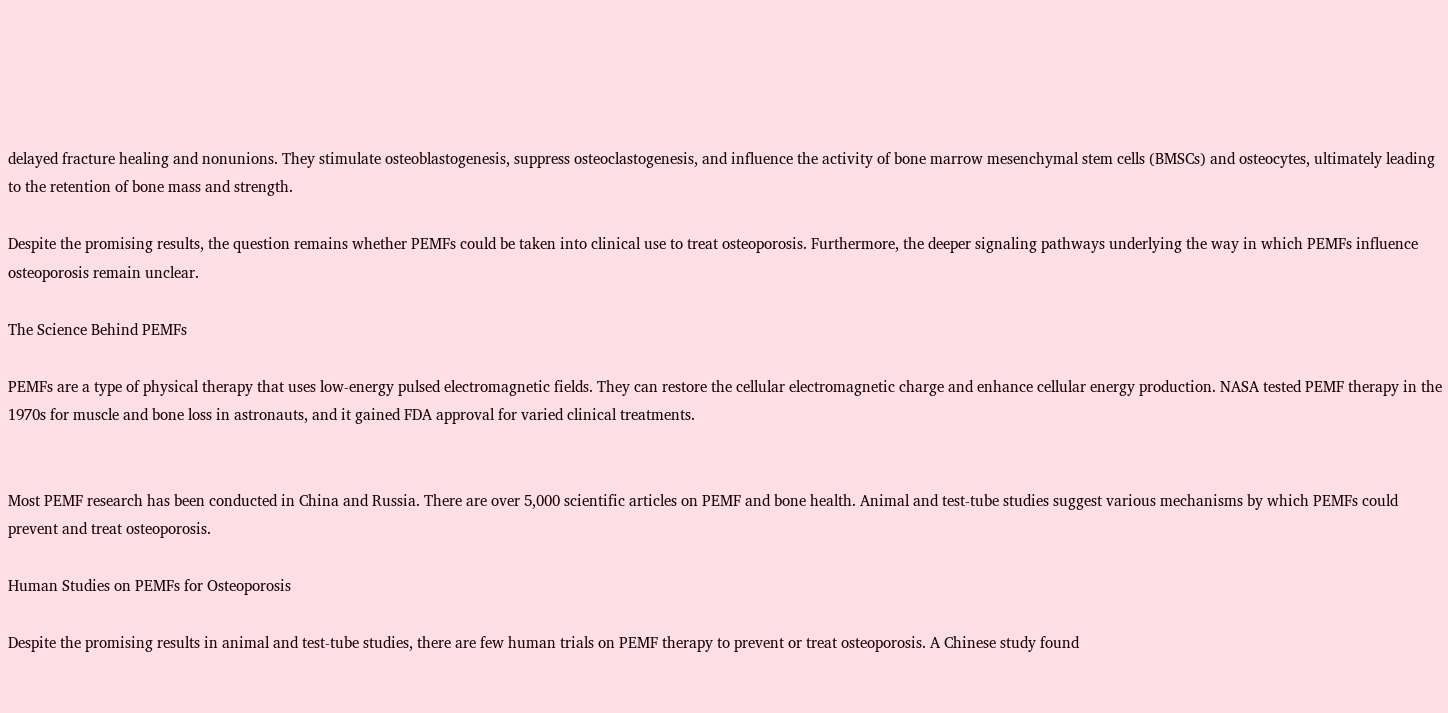delayed fracture healing and nonunions. They stimulate osteoblastogenesis, suppress osteoclastogenesis, and influence the activity of bone marrow mesenchymal stem cells (BMSCs) and osteocytes, ultimately leading to the retention of bone mass and strength.

Despite the promising results, the question remains whether PEMFs could be taken into clinical use to treat osteoporosis. Furthermore, the deeper signaling pathways underlying the way in which PEMFs influence osteoporosis remain unclear.

The Science Behind PEMFs

PEMFs are a type of physical therapy that uses low-energy pulsed electromagnetic fields. They can restore the cellular electromagnetic charge and enhance cellular energy production. NASA tested PEMF therapy in the 1970s for muscle and bone loss in astronauts, and it gained FDA approval for varied clinical treatments.


Most PEMF research has been conducted in China and Russia. There are over 5,000 scientific articles on PEMF and bone health. Animal and test-tube studies suggest various mechanisms by which PEMFs could prevent and treat osteoporosis.

Human Studies on PEMFs for Osteoporosis

Despite the promising results in animal and test-tube studies, there are few human trials on PEMF therapy to prevent or treat osteoporosis. A Chinese study found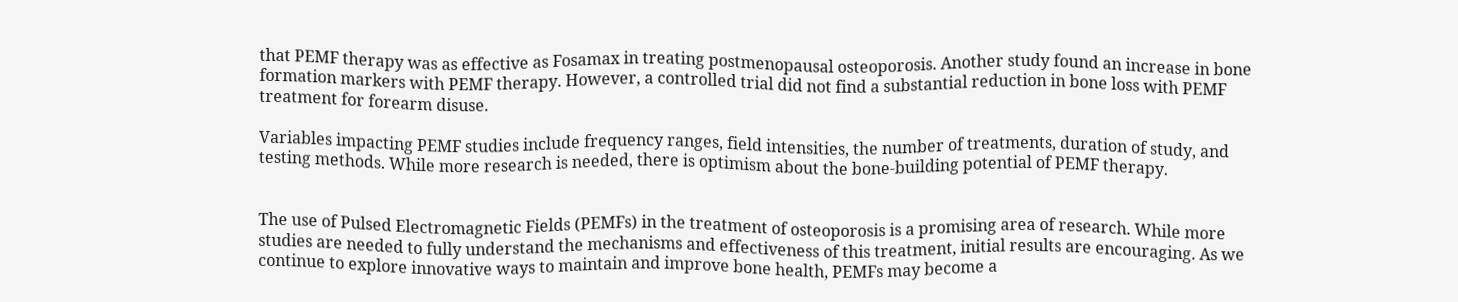that PEMF therapy was as effective as Fosamax in treating postmenopausal osteoporosis. Another study found an increase in bone formation markers with PEMF therapy. However, a controlled trial did not find a substantial reduction in bone loss with PEMF treatment for forearm disuse.

Variables impacting PEMF studies include frequency ranges, field intensities, the number of treatments, duration of study, and testing methods. While more research is needed, there is optimism about the bone-building potential of PEMF therapy.


The use of Pulsed Electromagnetic Fields (PEMFs) in the treatment of osteoporosis is a promising area of research. While more studies are needed to fully understand the mechanisms and effectiveness of this treatment, initial results are encouraging. As we continue to explore innovative ways to maintain and improve bone health, PEMFs may become a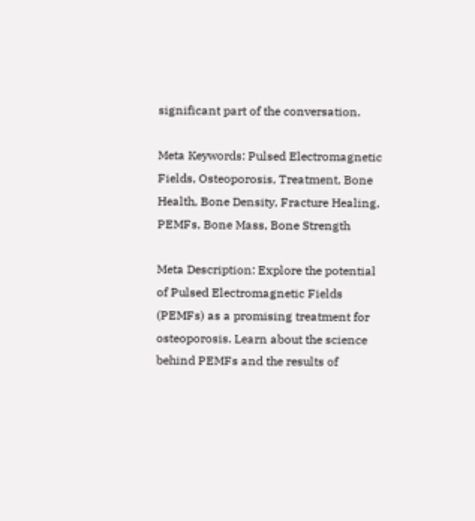significant part of the conversation.

Meta Keywords: Pulsed Electromagnetic Fields, Osteoporosis, Treatment, Bone Health, Bone Density, Fracture Healing, PEMFs, Bone Mass, Bone Strength

Meta Description: Explore the potential of Pulsed Electromagnetic Fields (PEMFs) as a promising treatment for osteoporosis. Learn about the science behind PEMFs and the results of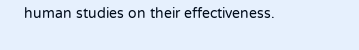human studies on their effectiveness.